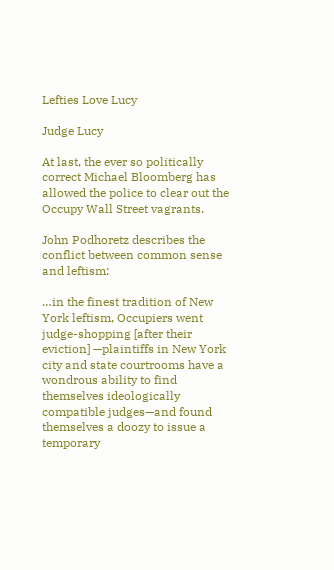Lefties Love Lucy

Judge Lucy

At last, the ever so politically correct Michael Bloomberg has allowed the police to clear out the Occupy Wall Street vagrants.

John Podhoretz describes the conflict between common sense and leftism:

…in the finest tradition of New York leftism, Occupiers went judge-shopping [after their eviction] —plaintiffs in New York city and state courtrooms have a wondrous ability to find themselves ideologically compatible judges—and found themselves a doozy to issue a temporary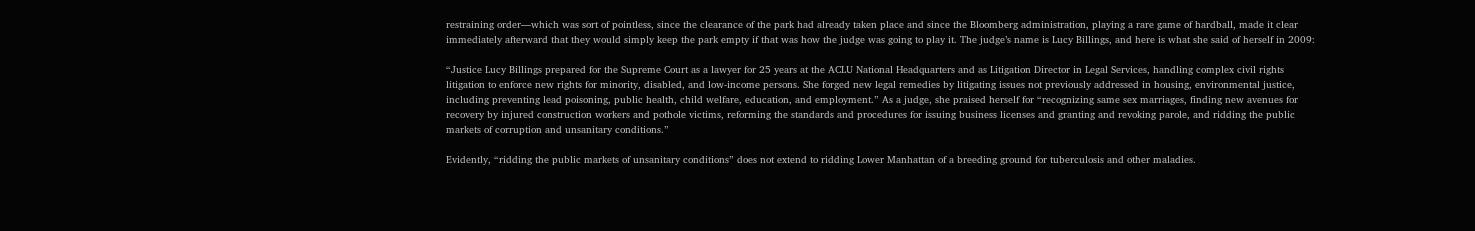restraining order—which was sort of pointless, since the clearance of the park had already taken place and since the Bloomberg administration, playing a rare game of hardball, made it clear immediately afterward that they would simply keep the park empty if that was how the judge was going to play it. The judge’s name is Lucy Billings, and here is what she said of herself in 2009:

“Justice Lucy Billings prepared for the Supreme Court as a lawyer for 25 years at the ACLU National Headquarters and as Litigation Director in Legal Services, handling complex civil rights litigation to enforce new rights for minority, disabled, and low-income persons. She forged new legal remedies by litigating issues not previously addressed in housing, environmental justice, including preventing lead poisoning, public health, child welfare, education, and employment.” As a judge, she praised herself for “recognizing same sex marriages, finding new avenues for recovery by injured construction workers and pothole victims, reforming the standards and procedures for issuing business licenses and granting and revoking parole, and ridding the public markets of corruption and unsanitary conditions.”

Evidently, “ridding the public markets of unsanitary conditions” does not extend to ridding Lower Manhattan of a breeding ground for tuberculosis and other maladies.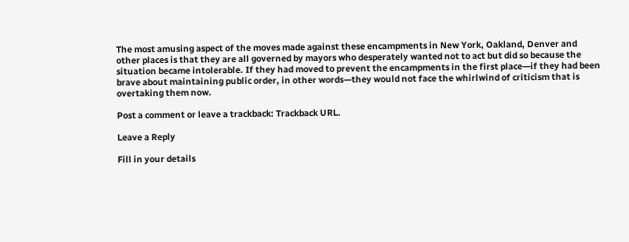The most amusing aspect of the moves made against these encampments in New York, Oakland, Denver and other places is that they are all governed by mayors who desperately wanted not to act but did so because the situation became intolerable. If they had moved to prevent the encampments in the first place—if they had been brave about maintaining public order, in other words—they would not face the whirlwind of criticism that is overtaking them now.

Post a comment or leave a trackback: Trackback URL.

Leave a Reply

Fill in your details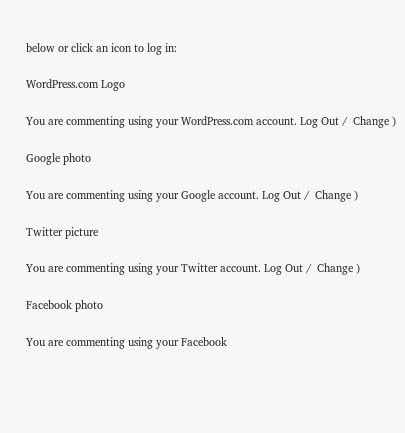below or click an icon to log in:

WordPress.com Logo

You are commenting using your WordPress.com account. Log Out /  Change )

Google photo

You are commenting using your Google account. Log Out /  Change )

Twitter picture

You are commenting using your Twitter account. Log Out /  Change )

Facebook photo

You are commenting using your Facebook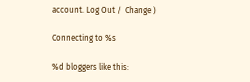account. Log Out /  Change )

Connecting to %s

%d bloggers like this: